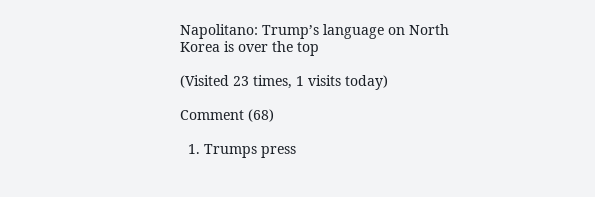Napolitano: Trump’s language on North Korea is over the top

(Visited 23 times, 1 visits today)

Comment (68)

  1. Trumps press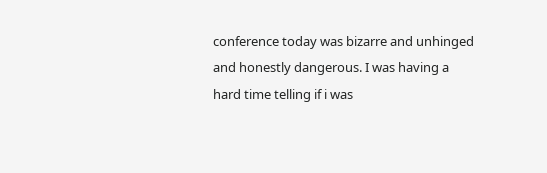conference today was bizarre and unhinged and honestly dangerous. I was having a hard time telling if i was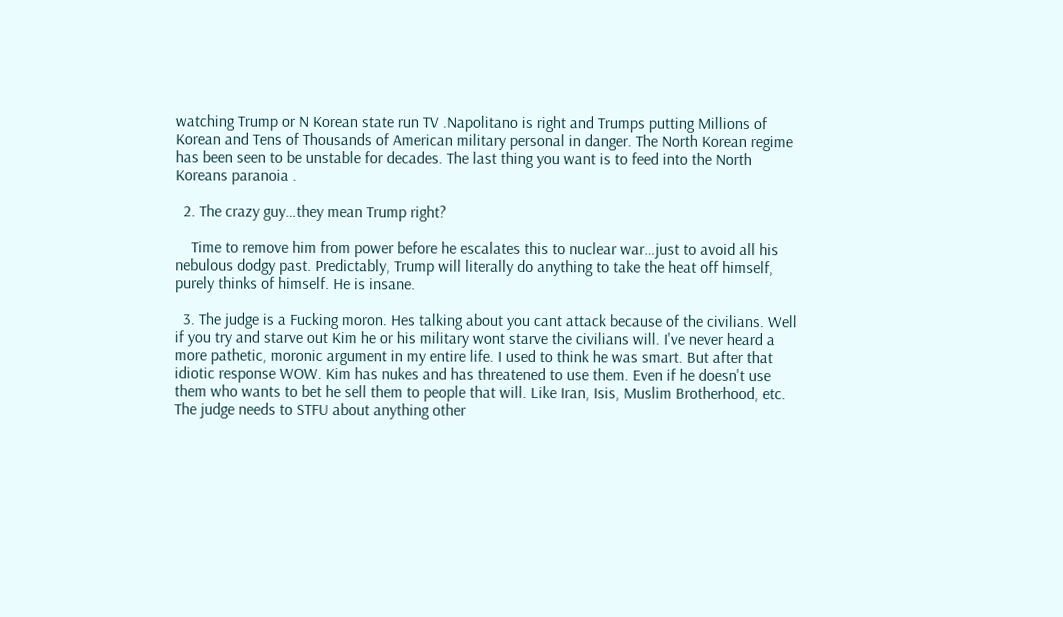watching Trump or N Korean state run TV .Napolitano is right and Trumps putting Millions of Korean and Tens of Thousands of American military personal in danger. The North Korean regime has been seen to be unstable for decades. The last thing you want is to feed into the North Koreans paranoia .

  2. The crazy guy…they mean Trump right?

    Time to remove him from power before he escalates this to nuclear war…just to avoid all his nebulous dodgy past. Predictably, Trump will literally do anything to take the heat off himself, purely thinks of himself. He is insane.

  3. The judge is a Fucking moron. Hes talking about you cant attack because of the civilians. Well if you try and starve out Kim he or his military wont starve the civilians will. I've never heard a more pathetic, moronic argument in my entire life. I used to think he was smart. But after that idiotic response WOW. Kim has nukes and has threatened to use them. Even if he doesn't use them who wants to bet he sell them to people that will. Like Iran, Isis, Muslim Brotherhood, etc. The judge needs to STFU about anything other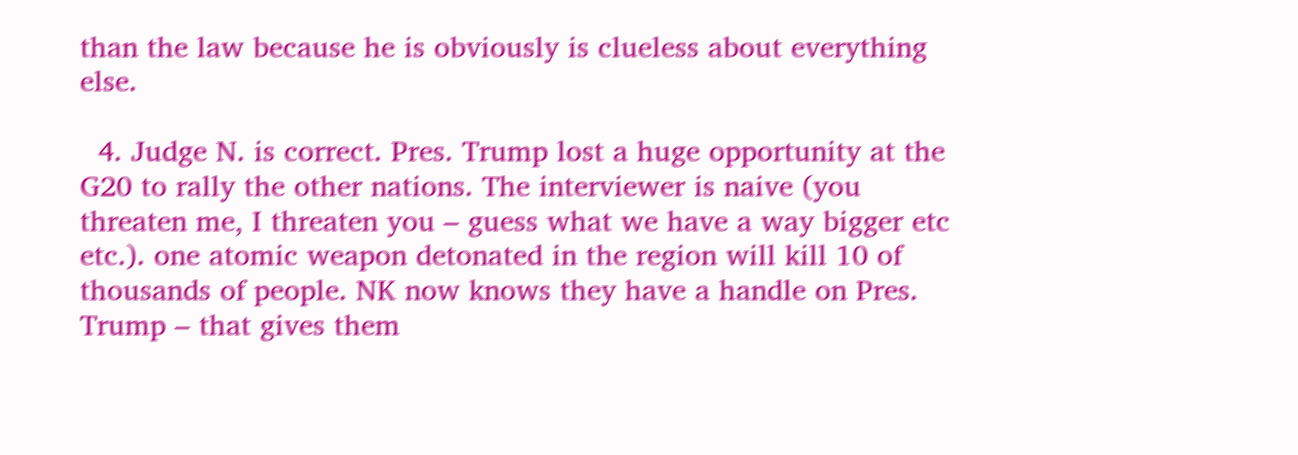than the law because he is obviously is clueless about everything else.

  4. Judge N. is correct. Pres. Trump lost a huge opportunity at the G20 to rally the other nations. The interviewer is naive (you threaten me, I threaten you – guess what we have a way bigger etc etc.). one atomic weapon detonated in the region will kill 10 of thousands of people. NK now knows they have a handle on Pres. Trump – that gives them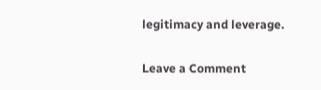legitimacy and leverage.

Leave a Comment